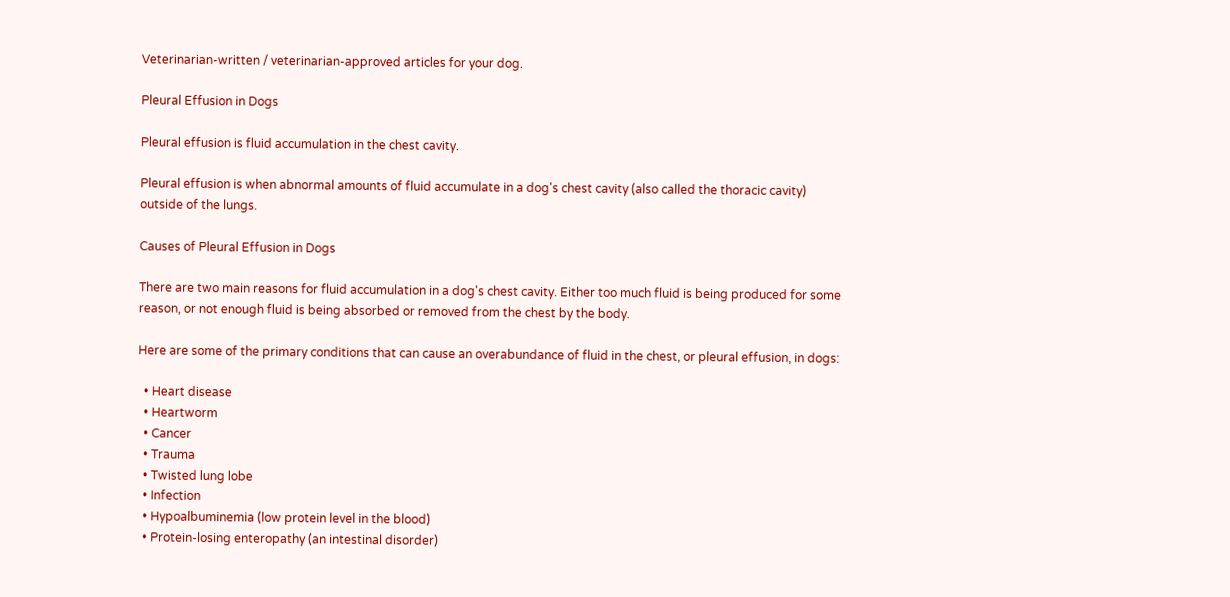Veterinarian-written / veterinarian-approved articles for your dog.

Pleural Effusion in Dogs

Pleural effusion is fluid accumulation in the chest cavity.

Pleural effusion is when abnormal amounts of fluid accumulate in a dog's chest cavity (also called the thoracic cavity) outside of the lungs.

Causes of Pleural Effusion in Dogs

There are two main reasons for fluid accumulation in a dog's chest cavity. Either too much fluid is being produced for some reason, or not enough fluid is being absorbed or removed from the chest by the body.

Here are some of the primary conditions that can cause an overabundance of fluid in the chest, or pleural effusion, in dogs:

  • Heart disease
  • Heartworm
  • Cancer
  • Trauma
  • Twisted lung lobe
  • Infection
  • Hypoalbuminemia (low protein level in the blood)
  • Protein-losing enteropathy (an intestinal disorder)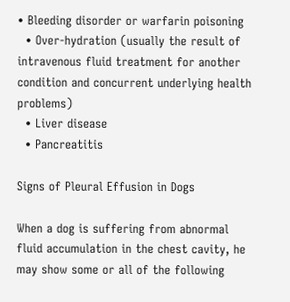• Bleeding disorder or warfarin poisoning
  • Over-hydration (usually the result of intravenous fluid treatment for another condition and concurrent underlying health problems)
  • Liver disease
  • Pancreatitis

Signs of Pleural Effusion in Dogs

When a dog is suffering from abnormal fluid accumulation in the chest cavity, he may show some or all of the following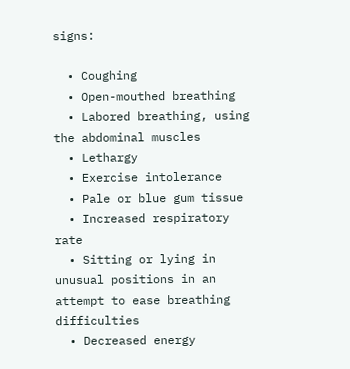signs:

  • Coughing
  • Open-mouthed breathing
  • Labored breathing, using the abdominal muscles
  • Lethargy
  • Exercise intolerance
  • Pale or blue gum tissue
  • Increased respiratory rate
  • Sitting or lying in unusual positions in an attempt to ease breathing difficulties
  • Decreased energy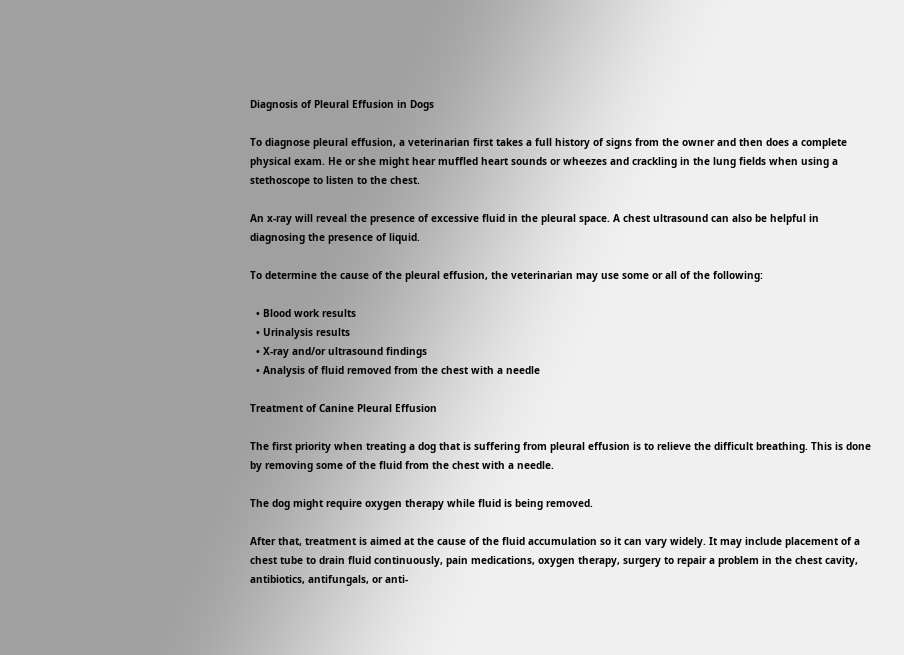Diagnosis of Pleural Effusion in Dogs

To diagnose pleural effusion, a veterinarian first takes a full history of signs from the owner and then does a complete physical exam. He or she might hear muffled heart sounds or wheezes and crackling in the lung fields when using a stethoscope to listen to the chest.

An x-ray will reveal the presence of excessive fluid in the pleural space. A chest ultrasound can also be helpful in diagnosing the presence of liquid.

To determine the cause of the pleural effusion, the veterinarian may use some or all of the following:

  • Blood work results
  • Urinalysis results
  • X-ray and/or ultrasound findings
  • Analysis of fluid removed from the chest with a needle

Treatment of Canine Pleural Effusion

The first priority when treating a dog that is suffering from pleural effusion is to relieve the difficult breathing. This is done by removing some of the fluid from the chest with a needle.

The dog might require oxygen therapy while fluid is being removed.

After that, treatment is aimed at the cause of the fluid accumulation so it can vary widely. It may include placement of a chest tube to drain fluid continuously, pain medications, oxygen therapy, surgery to repair a problem in the chest cavity, antibiotics, antifungals, or anti-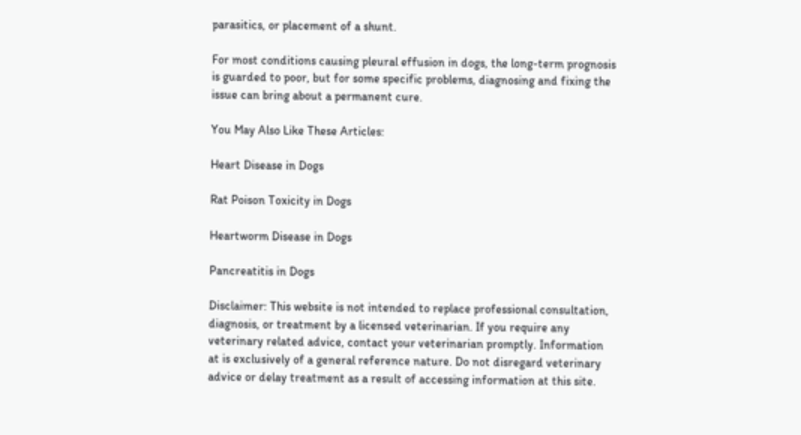parasitics, or placement of a shunt.

For most conditions causing pleural effusion in dogs, the long-term prognosis is guarded to poor, but for some specific problems, diagnosing and fixing the issue can bring about a permanent cure.

You May Also Like These Articles:

Heart Disease in Dogs

Rat Poison Toxicity in Dogs

Heartworm Disease in Dogs

Pancreatitis in Dogs

Disclaimer: This website is not intended to replace professional consultation, diagnosis, or treatment by a licensed veterinarian. If you require any veterinary related advice, contact your veterinarian promptly. Information at is exclusively of a general reference nature. Do not disregard veterinary advice or delay treatment as a result of accessing information at this site.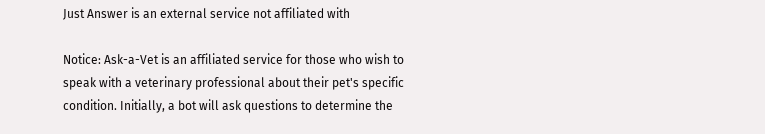Just Answer is an external service not affiliated with

Notice: Ask-a-Vet is an affiliated service for those who wish to speak with a veterinary professional about their pet's specific condition. Initially, a bot will ask questions to determine the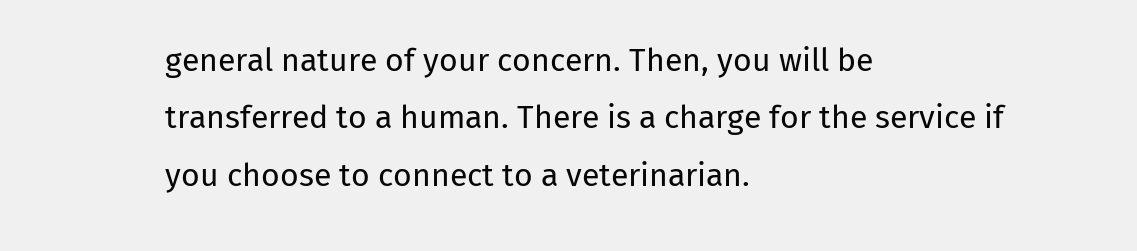general nature of your concern. Then, you will be transferred to a human. There is a charge for the service if you choose to connect to a veterinarian.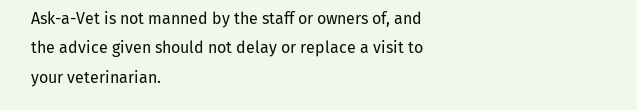Ask-a-Vet is not manned by the staff or owners of, and the advice given should not delay or replace a visit to your veterinarian.